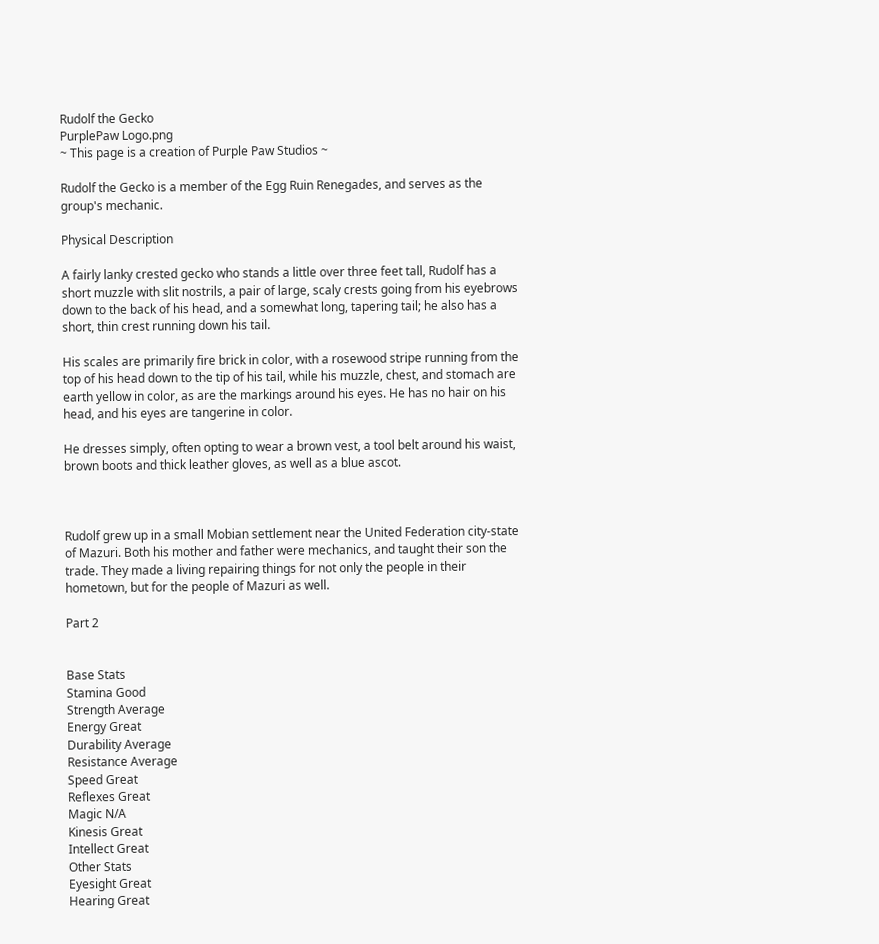Rudolf the Gecko
PurplePaw Logo.png
~ This page is a creation of Purple Paw Studios ~

Rudolf the Gecko is a member of the Egg Ruin Renegades, and serves as the group's mechanic.

Physical Description

A fairly lanky crested gecko who stands a little over three feet tall, Rudolf has a short muzzle with slit nostrils, a pair of large, scaly crests going from his eyebrows down to the back of his head, and a somewhat long, tapering tail; he also has a short, thin crest running down his tail.

His scales are primarily fire brick in color, with a rosewood stripe running from the top of his head down to the tip of his tail, while his muzzle, chest, and stomach are earth yellow in color, as are the markings around his eyes. He has no hair on his head, and his eyes are tangerine in color.

He dresses simply, often opting to wear a brown vest, a tool belt around his waist, brown boots and thick leather gloves, as well as a blue ascot.



Rudolf grew up in a small Mobian settlement near the United Federation city-state of Mazuri. Both his mother and father were mechanics, and taught their son the trade. They made a living repairing things for not only the people in their hometown, but for the people of Mazuri as well.

Part 2


Base Stats
Stamina Good
Strength Average
Energy Great
Durability Average
Resistance Average
Speed Great
Reflexes Great
Magic N/A
Kinesis Great
Intellect Great
Other Stats
Eyesight Great
Hearing Great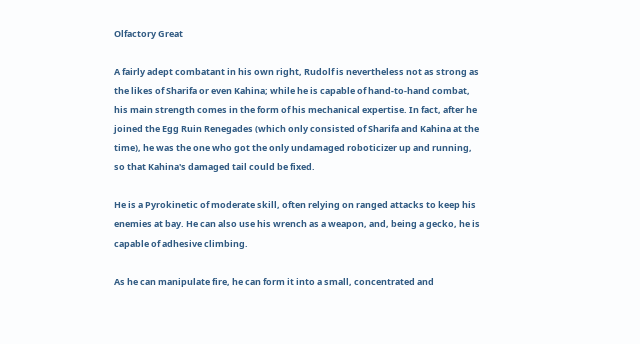Olfactory Great

A fairly adept combatant in his own right, Rudolf is nevertheless not as strong as the likes of Sharifa or even Kahina; while he is capable of hand-to-hand combat, his main strength comes in the form of his mechanical expertise. In fact, after he joined the Egg Ruin Renegades (which only consisted of Sharifa and Kahina at the time), he was the one who got the only undamaged roboticizer up and running, so that Kahina's damaged tail could be fixed.

He is a Pyrokinetic of moderate skill, often relying on ranged attacks to keep his enemies at bay. He can also use his wrench as a weapon, and, being a gecko, he is capable of adhesive climbing.

As he can manipulate fire, he can form it into a small, concentrated and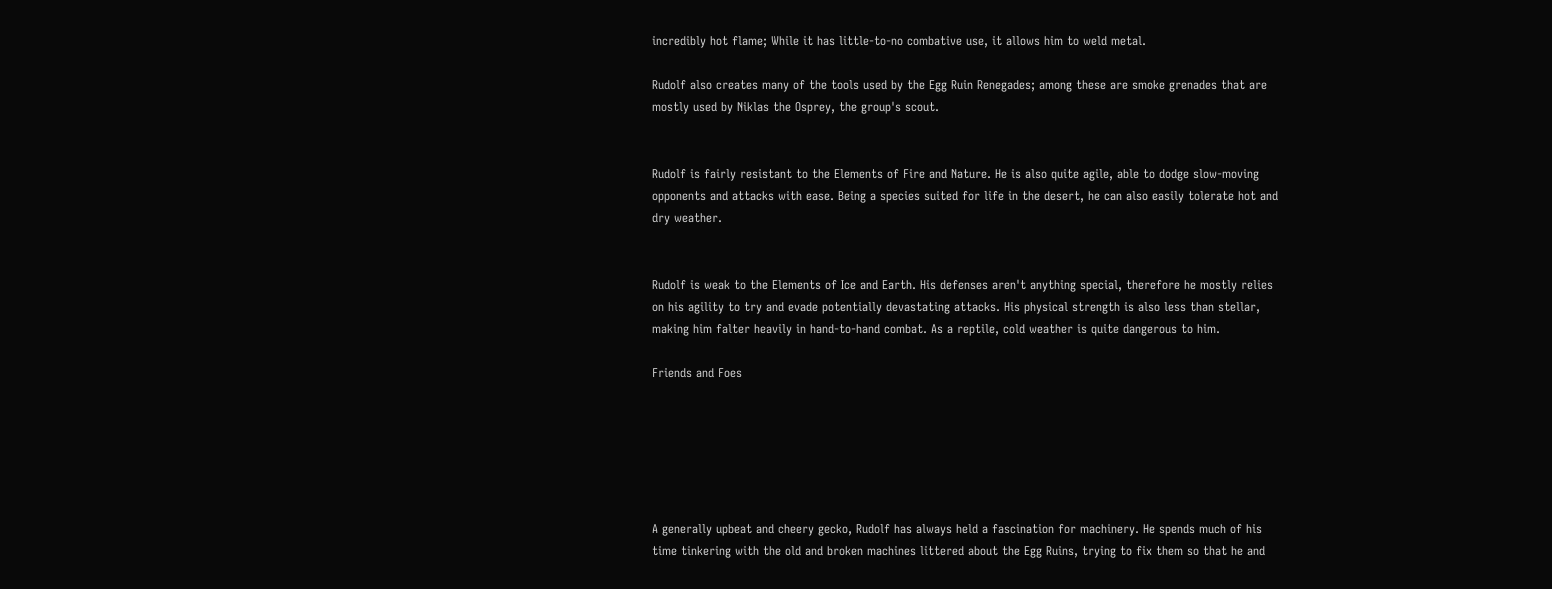incredibly hot flame; While it has little-to-no combative use, it allows him to weld metal.

Rudolf also creates many of the tools used by the Egg Ruin Renegades; among these are smoke grenades that are mostly used by Niklas the Osprey, the group's scout.


Rudolf is fairly resistant to the Elements of Fire and Nature. He is also quite agile, able to dodge slow-moving opponents and attacks with ease. Being a species suited for life in the desert, he can also easily tolerate hot and dry weather.


Rudolf is weak to the Elements of Ice and Earth. His defenses aren't anything special, therefore he mostly relies on his agility to try and evade potentially devastating attacks. His physical strength is also less than stellar, making him falter heavily in hand-to-hand combat. As a reptile, cold weather is quite dangerous to him.

Friends and Foes






A generally upbeat and cheery gecko, Rudolf has always held a fascination for machinery. He spends much of his time tinkering with the old and broken machines littered about the Egg Ruins, trying to fix them so that he and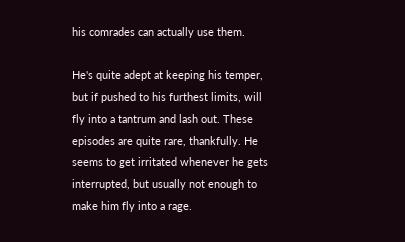his comrades can actually use them.

He's quite adept at keeping his temper, but if pushed to his furthest limits, will fly into a tantrum and lash out. These episodes are quite rare, thankfully. He seems to get irritated whenever he gets interrupted, but usually not enough to make him fly into a rage.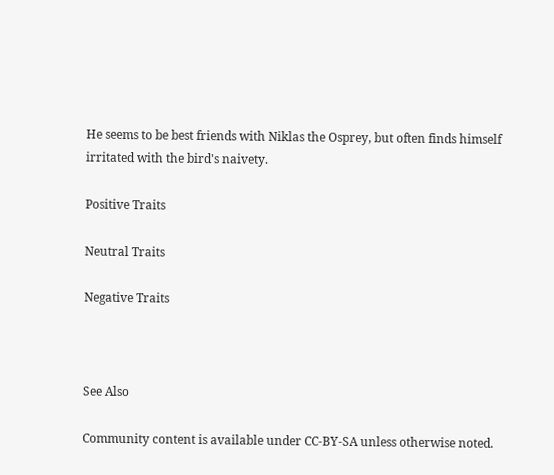He seems to be best friends with Niklas the Osprey, but often finds himself irritated with the bird's naivety.

Positive Traits

Neutral Traits

Negative Traits



See Also

Community content is available under CC-BY-SA unless otherwise noted.